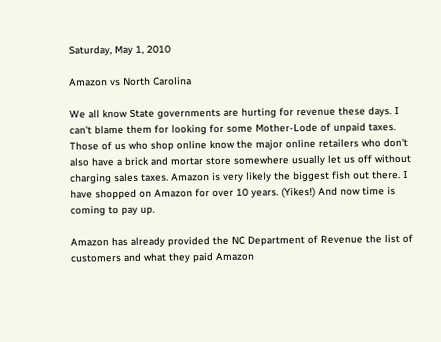Saturday, May 1, 2010

Amazon vs North Carolina

We all know State governments are hurting for revenue these days. I can't blame them for looking for some Mother-Lode of unpaid taxes. Those of us who shop online know the major online retailers who don't also have a brick and mortar store somewhere usually let us off without charging sales taxes. Amazon is very likely the biggest fish out there. I have shopped on Amazon for over 10 years. (Yikes!) And now time is coming to pay up.

Amazon has already provided the NC Department of Revenue the list of customers and what they paid Amazon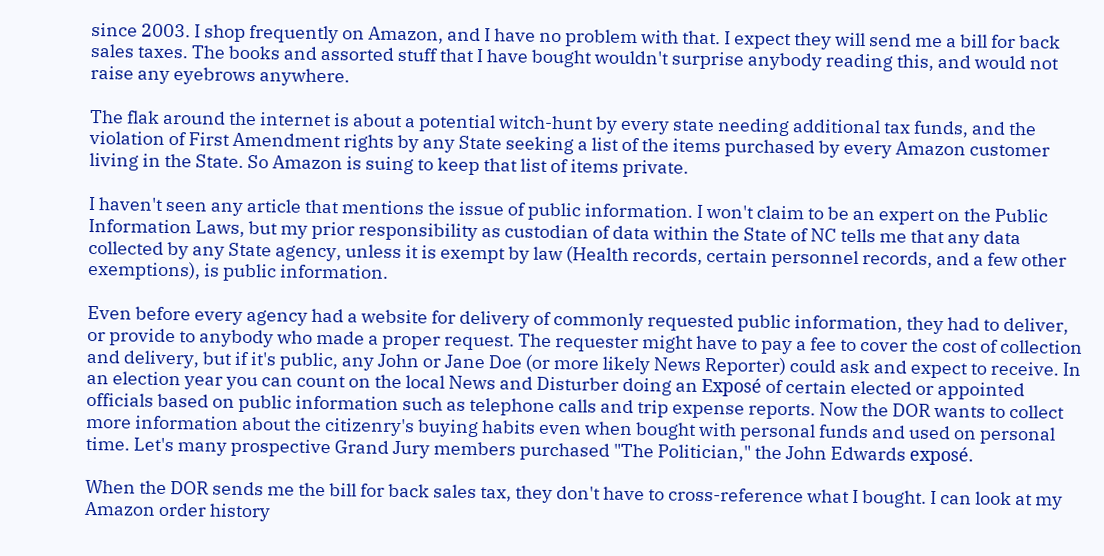since 2003. I shop frequently on Amazon, and I have no problem with that. I expect they will send me a bill for back sales taxes. The books and assorted stuff that I have bought wouldn't surprise anybody reading this, and would not raise any eyebrows anywhere.

The flak around the internet is about a potential witch-hunt by every state needing additional tax funds, and the violation of First Amendment rights by any State seeking a list of the items purchased by every Amazon customer living in the State. So Amazon is suing to keep that list of items private.

I haven't seen any article that mentions the issue of public information. I won't claim to be an expert on the Public Information Laws, but my prior responsibility as custodian of data within the State of NC tells me that any data collected by any State agency, unless it is exempt by law (Health records, certain personnel records, and a few other exemptions), is public information.

Even before every agency had a website for delivery of commonly requested public information, they had to deliver, or provide to anybody who made a proper request. The requester might have to pay a fee to cover the cost of collection and delivery, but if it's public, any John or Jane Doe (or more likely News Reporter) could ask and expect to receive. In an election year you can count on the local News and Disturber doing an Exposé of certain elected or appointed officials based on public information such as telephone calls and trip expense reports. Now the DOR wants to collect more information about the citizenry's buying habits even when bought with personal funds and used on personal time. Let's many prospective Grand Jury members purchased "The Politician," the John Edwards exposé.

When the DOR sends me the bill for back sales tax, they don't have to cross-reference what I bought. I can look at my Amazon order history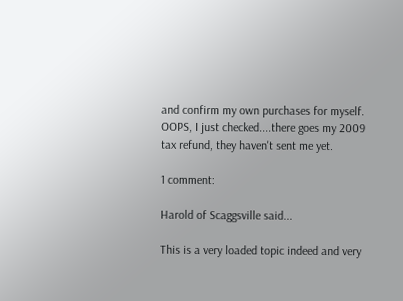and confirm my own purchases for myself. OOPS, I just checked....there goes my 2009 tax refund, they haven't sent me yet.

1 comment:

Harold of Scaggsville said...

This is a very loaded topic indeed and very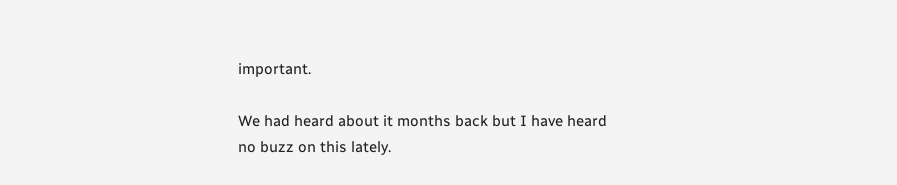important.

We had heard about it months back but I have heard no buzz on this lately.